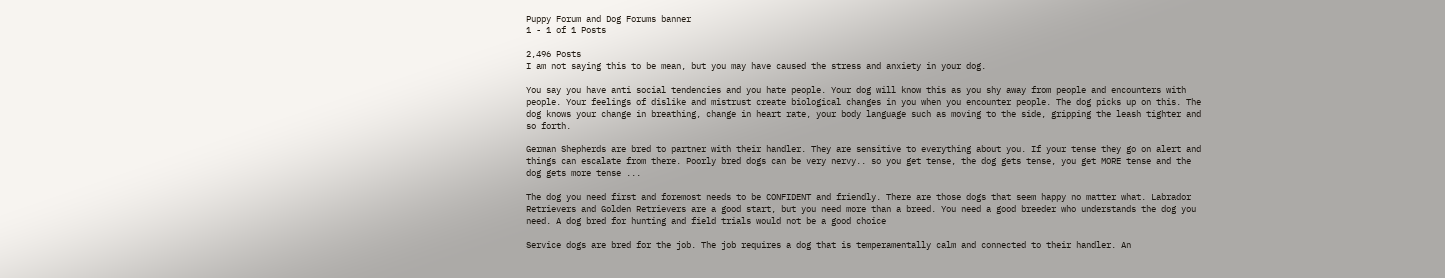Puppy Forum and Dog Forums banner
1 - 1 of 1 Posts

2,496 Posts
I am not saying this to be mean, but you may have caused the stress and anxiety in your dog.

You say you have anti social tendencies and you hate people. Your dog will know this as you shy away from people and encounters with people. Your feelings of dislike and mistrust create biological changes in you when you encounter people. The dog picks up on this. The dog knows your change in breathing, change in heart rate, your body language such as moving to the side, gripping the leash tighter and so forth.

German Shepherds are bred to partner with their handler. They are sensitive to everything about you. If your tense they go on alert and things can escalate from there. Poorly bred dogs can be very nervy.. so you get tense, the dog gets tense, you get MORE tense and the dog gets more tense ...

The dog you need first and foremost needs to be CONFIDENT and friendly. There are those dogs that seem happy no matter what. Labrador Retrievers and Golden Retrievers are a good start, but you need more than a breed. You need a good breeder who understands the dog you need. A dog bred for hunting and field trials would not be a good choice

Service dogs are bred for the job. The job requires a dog that is temperamentally calm and connected to their handler. An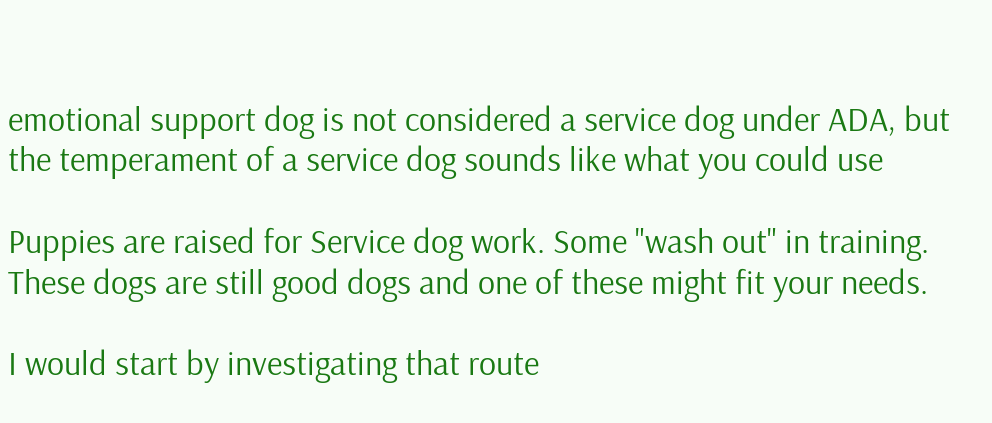emotional support dog is not considered a service dog under ADA, but the temperament of a service dog sounds like what you could use

Puppies are raised for Service dog work. Some "wash out" in training. These dogs are still good dogs and one of these might fit your needs.

I would start by investigating that route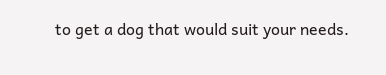to get a dog that would suit your needs.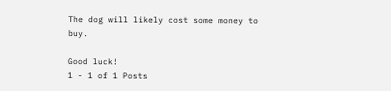The dog will likely cost some money to buy.

Good luck!
1 - 1 of 1 Posts